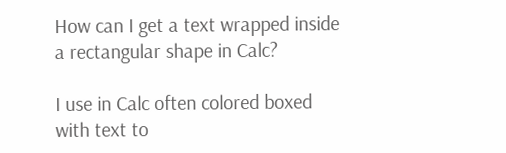How can I get a text wrapped inside a rectangular shape in Calc?

I use in Calc often colored boxed with text to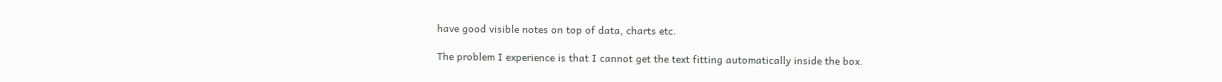have good visible notes on top of data, charts etc.

The problem I experience is that I cannot get the text fitting automatically inside the box.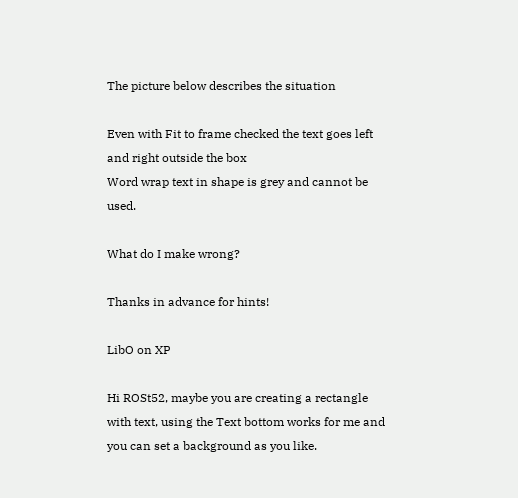The picture below describes the situation

Even with Fit to frame checked the text goes left and right outside the box
Word wrap text in shape is grey and cannot be used.

What do I make wrong?

Thanks in advance for hints!

LibO on XP

Hi ROSt52, maybe you are creating a rectangle with text, using the Text bottom works for me and you can set a background as you like.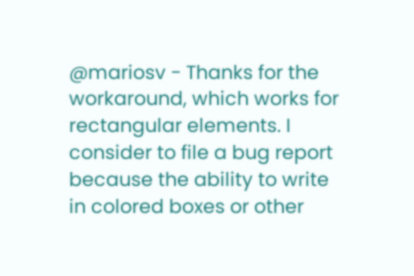@mariosv - Thanks for the workaround, which works for rectangular elements. I consider to file a bug report because the ability to write in colored boxes or other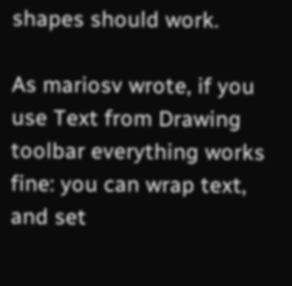shapes should work.

As mariosv wrote, if you use Text from Drawing toolbar everything works fine: you can wrap text, and set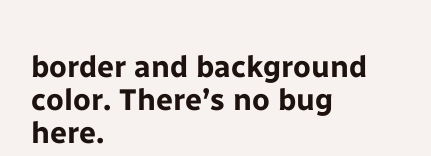border and background color. There’s no bug here.